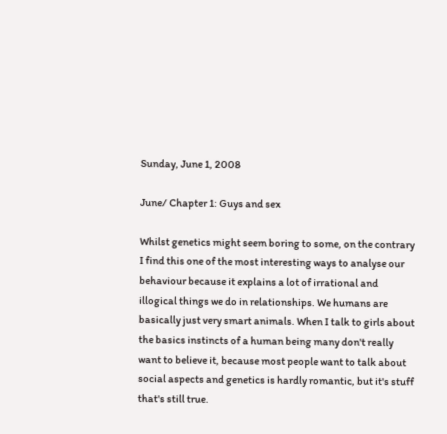Sunday, June 1, 2008

June/ Chapter 1: Guys and sex

Whilst genetics might seem boring to some, on the contrary I find this one of the most interesting ways to analyse our behaviour because it explains a lot of irrational and illogical things we do in relationships. We humans are basically just very smart animals. When I talk to girls about the basics instincts of a human being many don't really want to believe it, because most people want to talk about social aspects and genetics is hardly romantic, but it's stuff that's still true.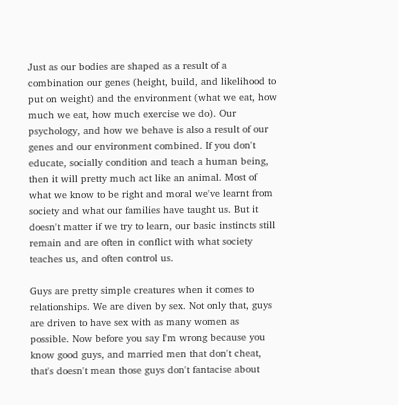Just as our bodies are shaped as a result of a combination our genes (height, build, and likelihood to put on weight) and the environment (what we eat, how much we eat, how much exercise we do). Our psychology, and how we behave is also a result of our genes and our environment combined. If you don't educate, socially condition and teach a human being, then it will pretty much act like an animal. Most of what we know to be right and moral we've learnt from society and what our families have taught us. But it doesn't matter if we try to learn, our basic instincts still remain and are often in conflict with what society teaches us, and often control us.

Guys are pretty simple creatures when it comes to relationships. We are diven by sex. Not only that, guys are driven to have sex with as many women as possible. Now before you say I'm wrong because you know good guys, and married men that don't cheat, that's doesn't mean those guys don't fantacise about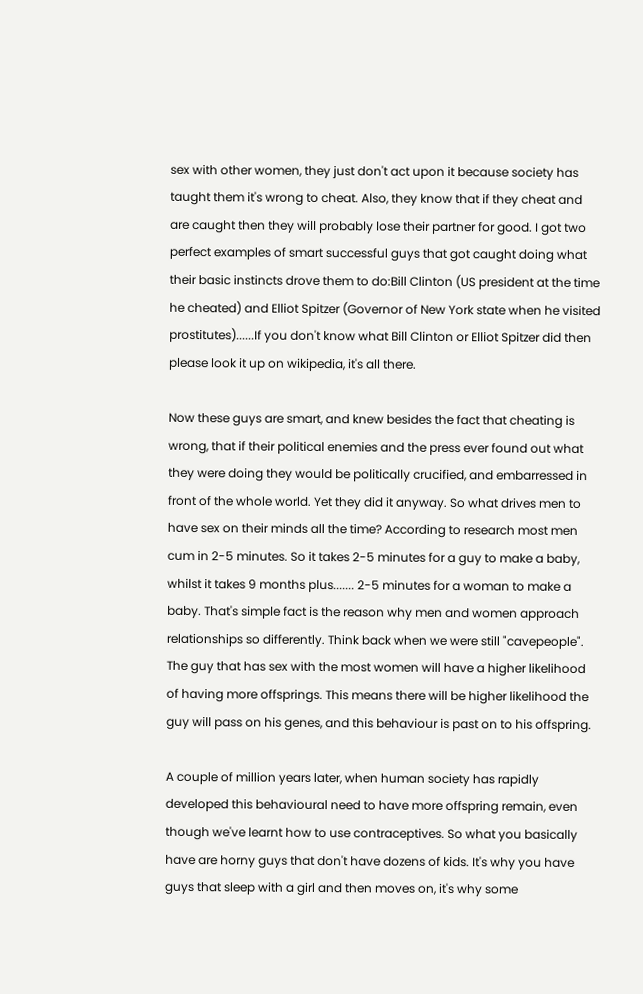sex with other women, they just don't act upon it because society has taught them it's wrong to cheat. Also, they know that if they cheat and are caught then they will probably lose their partner for good. I got two perfect examples of smart successful guys that got caught doing what their basic instincts drove them to do:Bill Clinton (US president at the time he cheated) and Elliot Spitzer (Governor of New York state when he visited prostitutes)......If you don't know what Bill Clinton or Elliot Spitzer did then please look it up on wikipedia, it's all there.

Now these guys are smart, and knew besides the fact that cheating is wrong, that if their political enemies and the press ever found out what they were doing they would be politically crucified, and embarressed in front of the whole world. Yet they did it anyway. So what drives men to have sex on their minds all the time? According to research most men cum in 2-5 minutes. So it takes 2-5 minutes for a guy to make a baby, whilst it takes 9 months plus....... 2-5 minutes for a woman to make a baby. That's simple fact is the reason why men and women approach relationships so differently. Think back when we were still "cavepeople". The guy that has sex with the most women will have a higher likelihood of having more offsprings. This means there will be higher likelihood the guy will pass on his genes, and this behaviour is past on to his offspring.

A couple of million years later, when human society has rapidly developed this behavioural need to have more offspring remain, even though we've learnt how to use contraceptives. So what you basically have are horny guys that don't have dozens of kids. It's why you have guys that sleep with a girl and then moves on, it's why some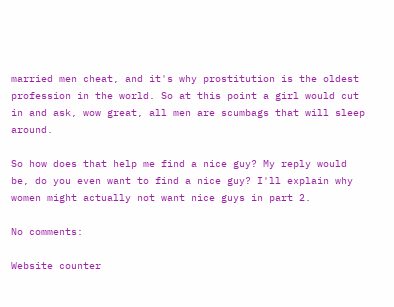married men cheat, and it's why prostitution is the oldest profession in the world. So at this point a girl would cut in and ask, wow great, all men are scumbags that will sleep around.

So how does that help me find a nice guy? My reply would be, do you even want to find a nice guy? I'll explain why women might actually not want nice guys in part 2.

No comments:

Website counter